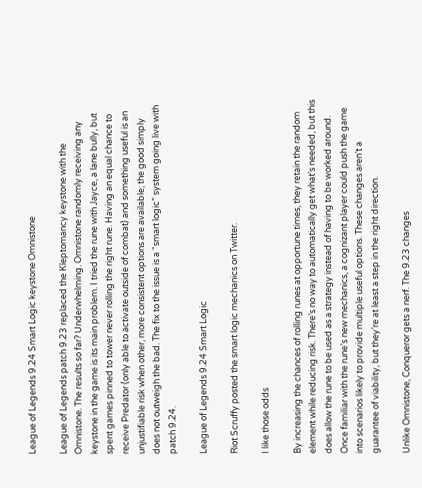League of Legends 9.24 Smart Logic keystone Omnistone

League of Legends patch 9.23 replaced the Kleptomancy keystone with the Omnistone. The results so far? Underwhelming. Omnistone randomly receiving any keystone in the game is its main problem. I tried the rune with Jayce, a lane bully, but spent games pinned to tower never rolling the right rune. Having an equal chance to receive Predator (only able to activate outside of combat) and something useful is an unjustifiable risk when other, more consistent options are available; the good simply does not outweigh the bad. The fix to the issue is a “smart logic” system going live with patch 9.24.

League of Legends 9.24 Smart Logic

Riot Scruffy posted the smart logic mechanics on Twitter.

I like those odds

By increasing the chances of rolling runes at opportune times, they retain the random element while reducing risk. There’s no way to automatically get what’s needed, but this does allow the rune to be used as a strategy instead of having to be worked around. Once familiar with the rune’s new mechanics, a cognizant player could push the game into scenarios likely to provide multiple useful options. These changes aren’t a guarantee of viability, but they’re at least a step in the right direction.

Unlike Omnistone, Conqueror gets a nerf. The 9.23 changes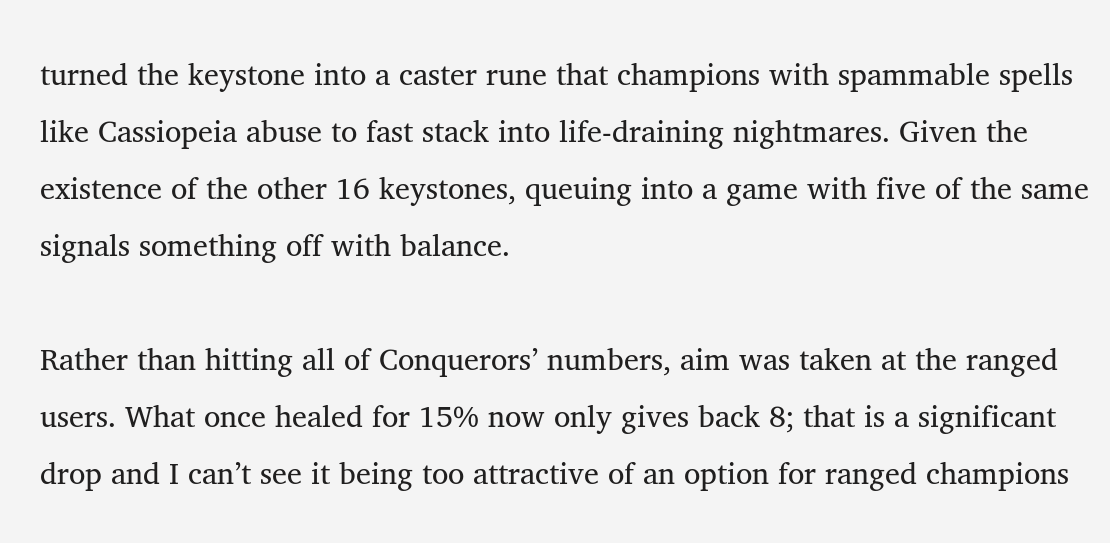turned the keystone into a caster rune that champions with spammable spells like Cassiopeia abuse to fast stack into life-draining nightmares. Given the existence of the other 16 keystones, queuing into a game with five of the same signals something off with balance.

Rather than hitting all of Conquerors’ numbers, aim was taken at the ranged users. What once healed for 15% now only gives back 8; that is a significant drop and I can’t see it being too attractive of an option for ranged champions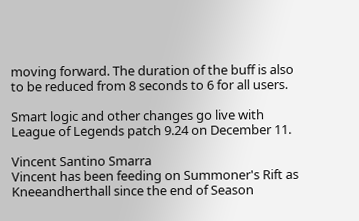moving forward. The duration of the buff is also to be reduced from 8 seconds to 6 for all users.

Smart logic and other changes go live with League of Legends patch 9.24 on December 11.

Vincent Santino Smarra
Vincent has been feeding on Summoner's Rift as Kneeandherthall since the end of Season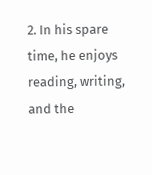2. In his spare time, he enjoys reading, writing, and the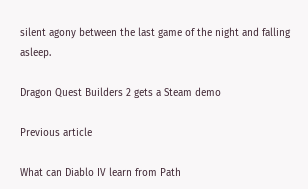silent agony between the last game of the night and falling asleep.

Dragon Quest Builders 2 gets a Steam demo

Previous article

What can Diablo IV learn from Path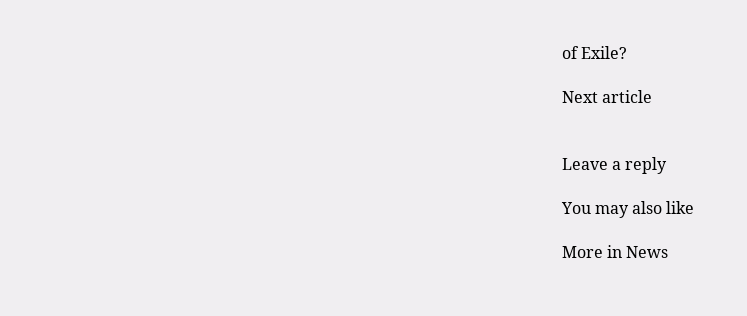of Exile?

Next article


Leave a reply

You may also like

More in News